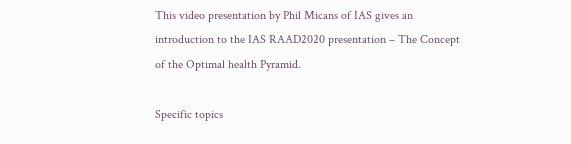This video presentation by Phil Micans of IAS gives an introduction to the IAS RAAD2020 presentation – The Concept of the Optimal health Pyramid.

Specific topics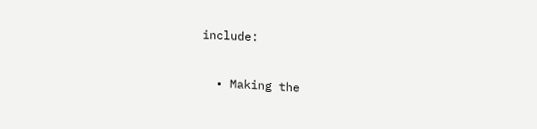include:

  • Making the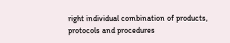right individual combination of products, protocols and procedures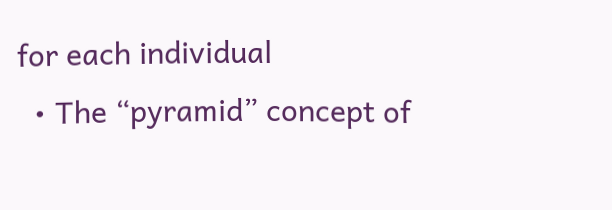for each individual
  • The “pyramid” concept of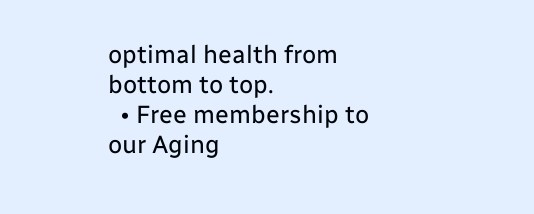optimal health from bottom to top.
  • Free membership to our Aging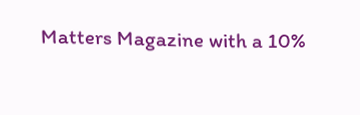Matters Magazine with a 10%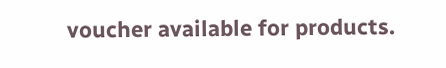voucher available for products.